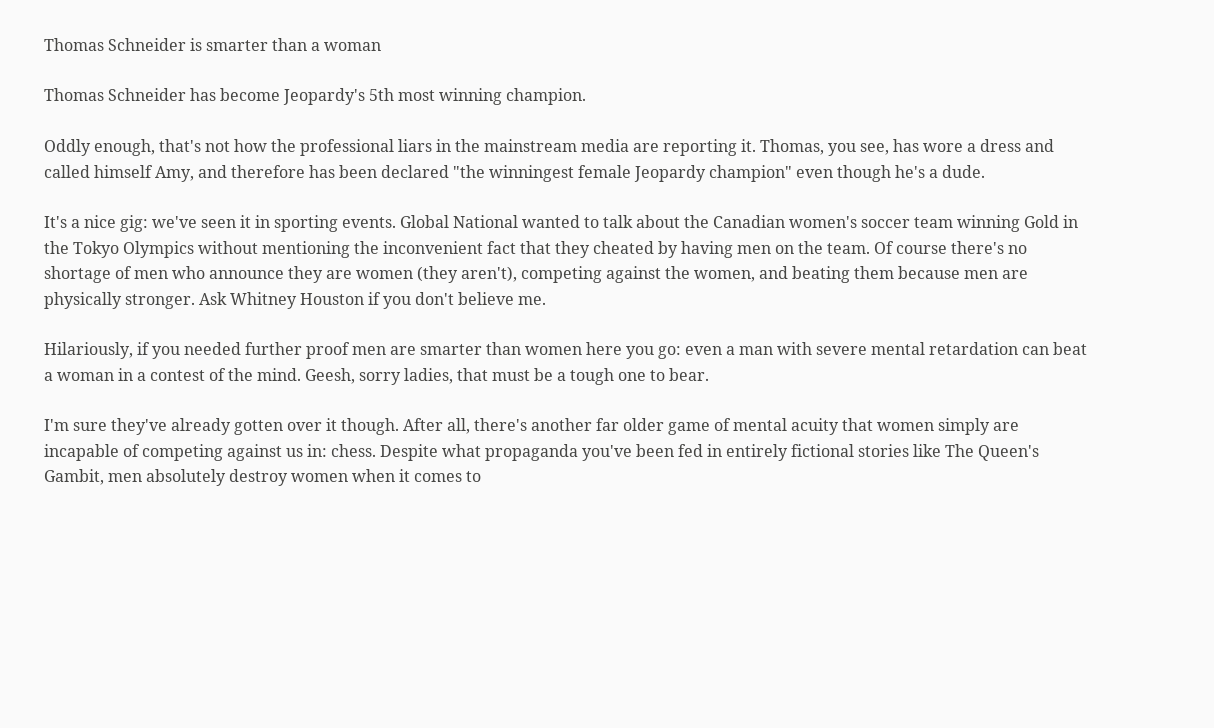Thomas Schneider is smarter than a woman

Thomas Schneider has become Jeopardy's 5th most winning champion.

Oddly enough, that's not how the professional liars in the mainstream media are reporting it. Thomas, you see, has wore a dress and called himself Amy, and therefore has been declared "the winningest female Jeopardy champion" even though he's a dude.

It's a nice gig: we've seen it in sporting events. Global National wanted to talk about the Canadian women's soccer team winning Gold in the Tokyo Olympics without mentioning the inconvenient fact that they cheated by having men on the team. Of course there's no shortage of men who announce they are women (they aren't), competing against the women, and beating them because men are physically stronger. Ask Whitney Houston if you don't believe me.

Hilariously, if you needed further proof men are smarter than women here you go: even a man with severe mental retardation can beat a woman in a contest of the mind. Geesh, sorry ladies, that must be a tough one to bear.

I'm sure they've already gotten over it though. After all, there's another far older game of mental acuity that women simply are incapable of competing against us in: chess. Despite what propaganda you've been fed in entirely fictional stories like The Queen's Gambit, men absolutely destroy women when it comes to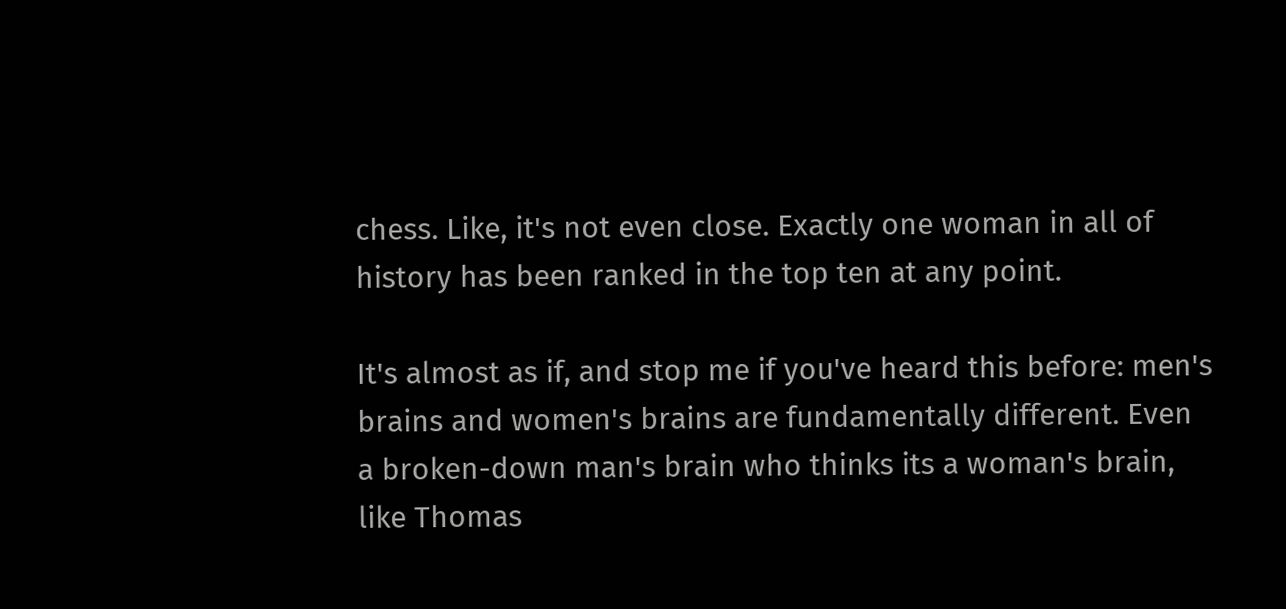chess. Like, it's not even close. Exactly one woman in all of history has been ranked in the top ten at any point.

It's almost as if, and stop me if you've heard this before: men's brains and women's brains are fundamentally different. Even a broken-down man's brain who thinks its a woman's brain, like Thomas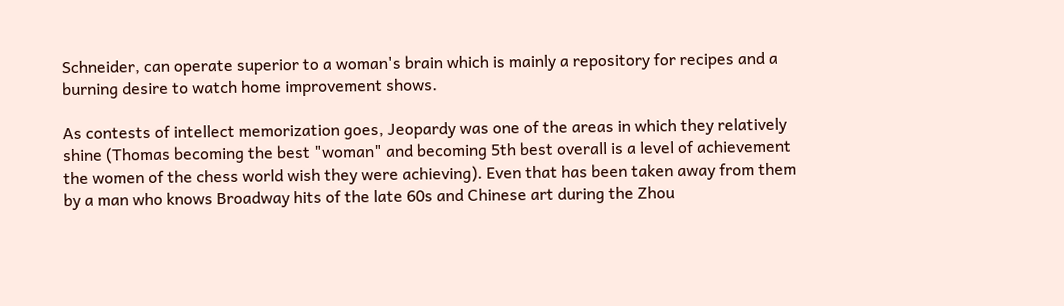Schneider, can operate superior to a woman's brain which is mainly a repository for recipes and a burning desire to watch home improvement shows.

As contests of intellect memorization goes, Jeopardy was one of the areas in which they relatively shine (Thomas becoming the best "woman" and becoming 5th best overall is a level of achievement the women of the chess world wish they were achieving). Even that has been taken away from them by a man who knows Broadway hits of the late 60s and Chinese art during the Zhou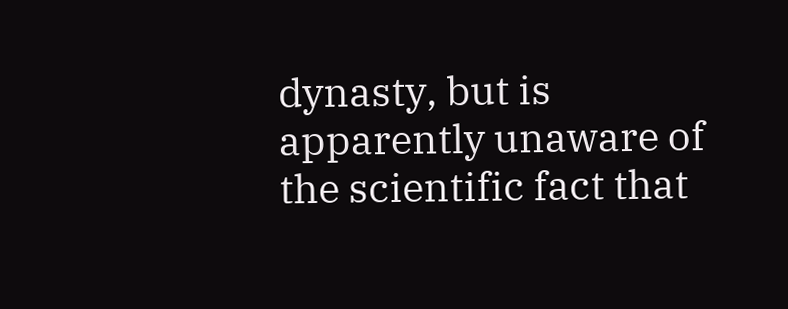dynasty, but is apparently unaware of the scientific fact that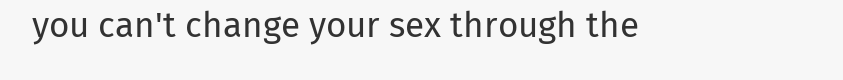you can't change your sex through the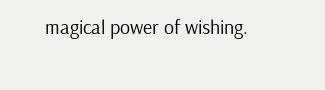magical power of wishing.